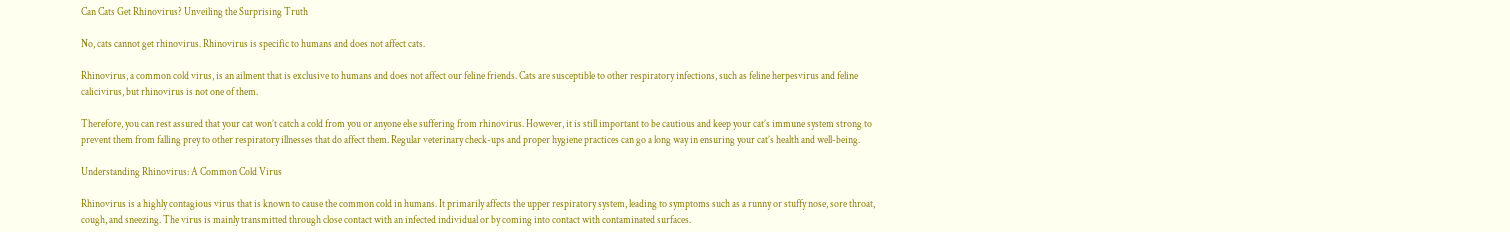Can Cats Get Rhinovirus? Unveiling the Surprising Truth

No, cats cannot get rhinovirus. Rhinovirus is specific to humans and does not affect cats.

Rhinovirus, a common cold virus, is an ailment that is exclusive to humans and does not affect our feline friends. Cats are susceptible to other respiratory infections, such as feline herpesvirus and feline calicivirus, but rhinovirus is not one of them.

Therefore, you can rest assured that your cat won’t catch a cold from you or anyone else suffering from rhinovirus. However, it is still important to be cautious and keep your cat’s immune system strong to prevent them from falling prey to other respiratory illnesses that do affect them. Regular veterinary check-ups and proper hygiene practices can go a long way in ensuring your cat’s health and well-being.

Understanding Rhinovirus: A Common Cold Virus

Rhinovirus is a highly contagious virus that is known to cause the common cold in humans. It primarily affects the upper respiratory system, leading to symptoms such as a runny or stuffy nose, sore throat, cough, and sneezing. The virus is mainly transmitted through close contact with an infected individual or by coming into contact with contaminated surfaces.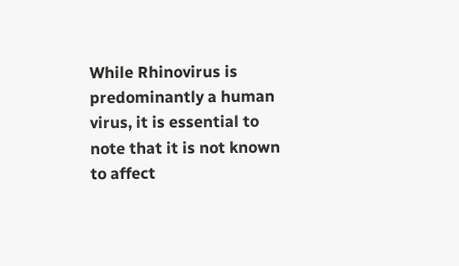While Rhinovirus is predominantly a human virus, it is essential to note that it is not known to affect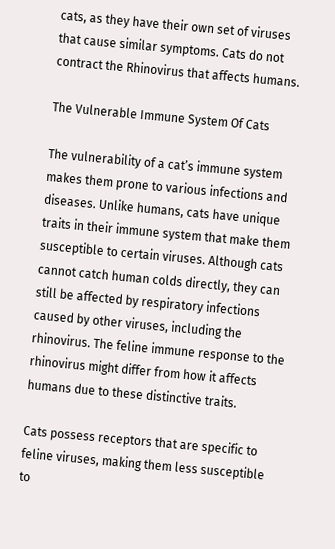cats, as they have their own set of viruses that cause similar symptoms. Cats do not contract the Rhinovirus that affects humans.

The Vulnerable Immune System Of Cats

The vulnerability of a cat’s immune system makes them prone to various infections and diseases. Unlike humans, cats have unique traits in their immune system that make them susceptible to certain viruses. Although cats cannot catch human colds directly, they can still be affected by respiratory infections caused by other viruses, including the rhinovirus. The feline immune response to the rhinovirus might differ from how it affects humans due to these distinctive traits.

Cats possess receptors that are specific to feline viruses, making them less susceptible to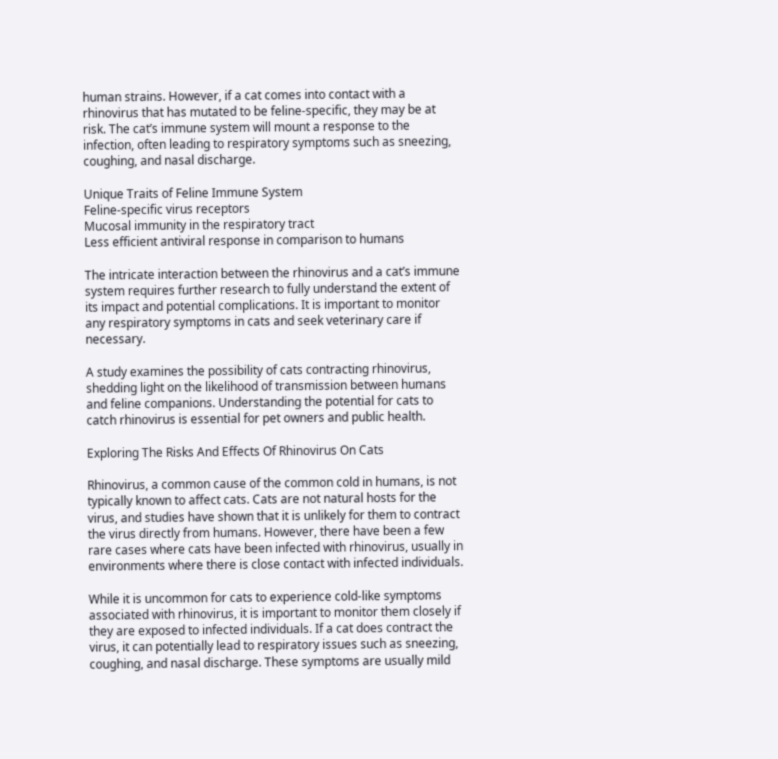human strains. However, if a cat comes into contact with a rhinovirus that has mutated to be feline-specific, they may be at risk. The cat’s immune system will mount a response to the infection, often leading to respiratory symptoms such as sneezing, coughing, and nasal discharge.

Unique Traits of Feline Immune System
Feline-specific virus receptors
Mucosal immunity in the respiratory tract
Less efficient antiviral response in comparison to humans

The intricate interaction between the rhinovirus and a cat’s immune system requires further research to fully understand the extent of its impact and potential complications. It is important to monitor any respiratory symptoms in cats and seek veterinary care if necessary.

A study examines the possibility of cats contracting rhinovirus, shedding light on the likelihood of transmission between humans and feline companions. Understanding the potential for cats to catch rhinovirus is essential for pet owners and public health.

Exploring The Risks And Effects Of Rhinovirus On Cats

Rhinovirus, a common cause of the common cold in humans, is not typically known to affect cats. Cats are not natural hosts for the virus, and studies have shown that it is unlikely for them to contract the virus directly from humans. However, there have been a few rare cases where cats have been infected with rhinovirus, usually in environments where there is close contact with infected individuals.

While it is uncommon for cats to experience cold-like symptoms associated with rhinovirus, it is important to monitor them closely if they are exposed to infected individuals. If a cat does contract the virus, it can potentially lead to respiratory issues such as sneezing, coughing, and nasal discharge. These symptoms are usually mild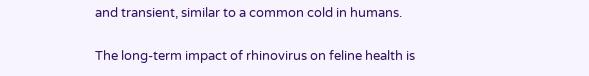and transient, similar to a common cold in humans.

The long-term impact of rhinovirus on feline health is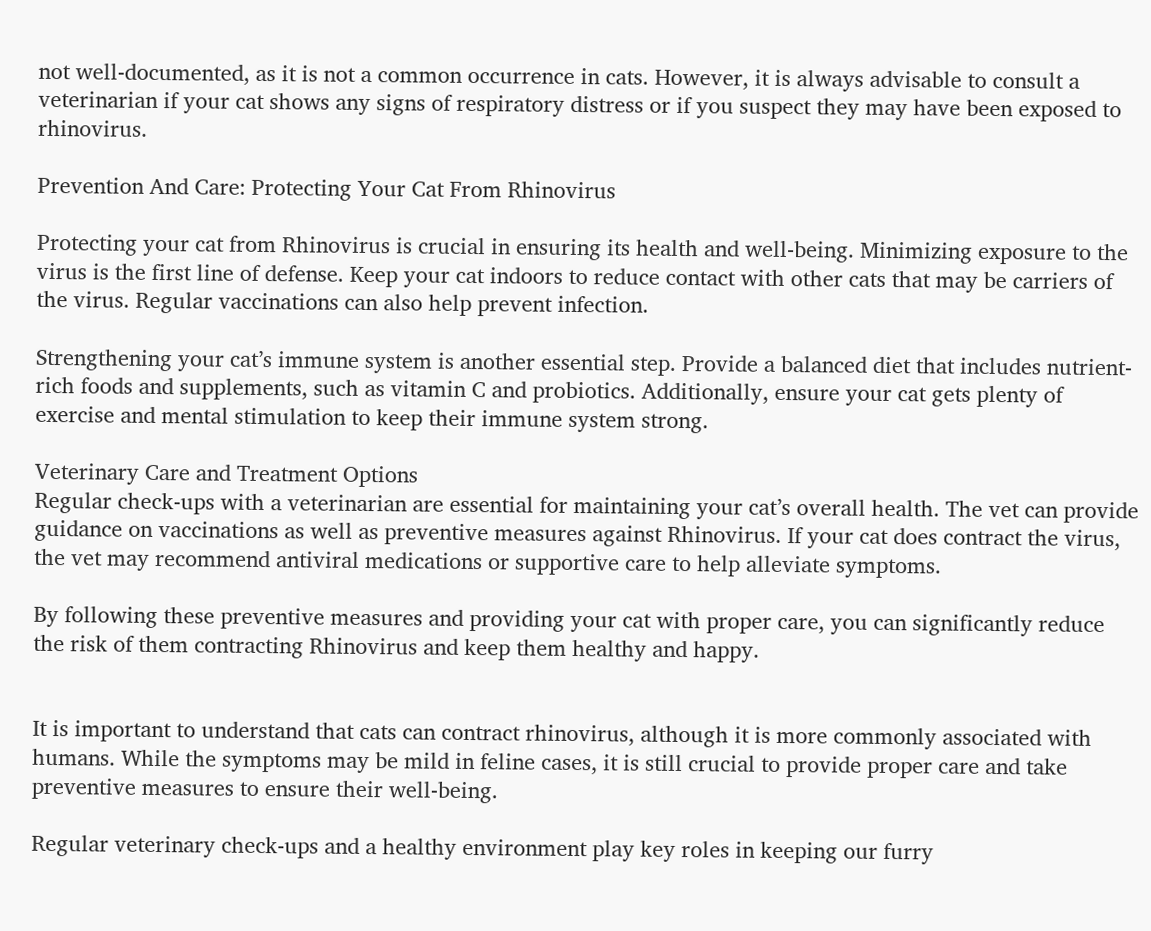not well-documented, as it is not a common occurrence in cats. However, it is always advisable to consult a veterinarian if your cat shows any signs of respiratory distress or if you suspect they may have been exposed to rhinovirus.

Prevention And Care: Protecting Your Cat From Rhinovirus

Protecting your cat from Rhinovirus is crucial in ensuring its health and well-being. Minimizing exposure to the virus is the first line of defense. Keep your cat indoors to reduce contact with other cats that may be carriers of the virus. Regular vaccinations can also help prevent infection.

Strengthening your cat’s immune system is another essential step. Provide a balanced diet that includes nutrient-rich foods and supplements, such as vitamin C and probiotics. Additionally, ensure your cat gets plenty of exercise and mental stimulation to keep their immune system strong.

Veterinary Care and Treatment Options
Regular check-ups with a veterinarian are essential for maintaining your cat’s overall health. The vet can provide guidance on vaccinations as well as preventive measures against Rhinovirus. If your cat does contract the virus, the vet may recommend antiviral medications or supportive care to help alleviate symptoms.

By following these preventive measures and providing your cat with proper care, you can significantly reduce the risk of them contracting Rhinovirus and keep them healthy and happy.


It is important to understand that cats can contract rhinovirus, although it is more commonly associated with humans. While the symptoms may be mild in feline cases, it is still crucial to provide proper care and take preventive measures to ensure their well-being.

Regular veterinary check-ups and a healthy environment play key roles in keeping our furry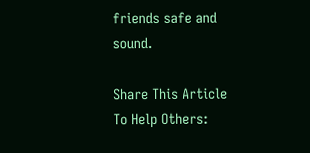friends safe and sound.

Share This Article To Help Others: